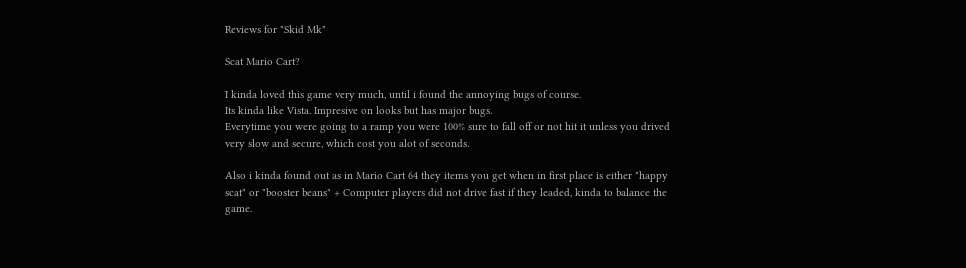Reviews for "Skid Mk"

Scat Mario Cart?

I kinda loved this game very much, until i found the annoying bugs of course.
Its kinda like Vista. Impresive on looks but has major bugs.
Everytime you were going to a ramp you were 100% sure to fall off or not hit it unless you drived very slow and secure, which cost you alot of seconds.

Also i kinda found out as in Mario Cart 64 they items you get when in first place is either "happy scat" or "booster beans" + Computer players did not drive fast if they leaded, kinda to balance the game.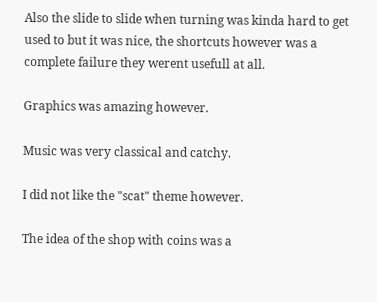Also the slide to slide when turning was kinda hard to get used to but it was nice, the shortcuts however was a complete failure they werent usefull at all.

Graphics was amazing however.

Music was very classical and catchy.

I did not like the "scat" theme however.

The idea of the shop with coins was a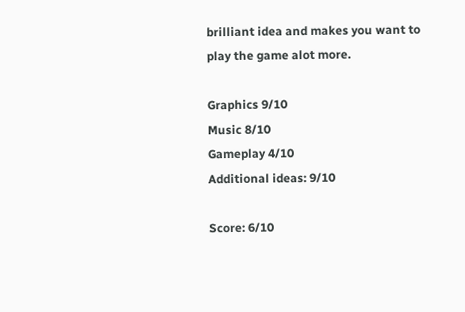brilliant idea and makes you want to play the game alot more.

Graphics 9/10
Music 8/10
Gameplay 4/10
Additional ideas: 9/10

Score: 6/10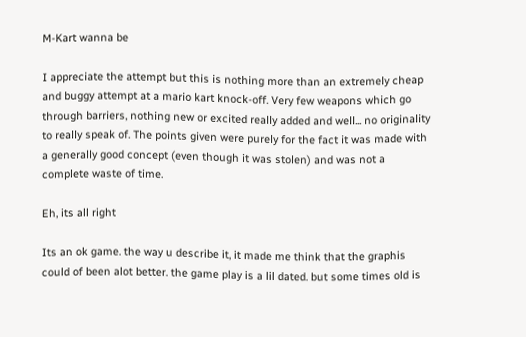M-Kart wanna be

I appreciate the attempt but this is nothing more than an extremely cheap and buggy attempt at a mario kart knock-off. Very few weapons which go through barriers, nothing new or excited really added and well... no originality to really speak of. The points given were purely for the fact it was made with a generally good concept (even though it was stolen) and was not a complete waste of time.

Eh, its all right

Its an ok game. the way u describe it, it made me think that the graphis could of been alot better. the game play is a lil dated. but some times old is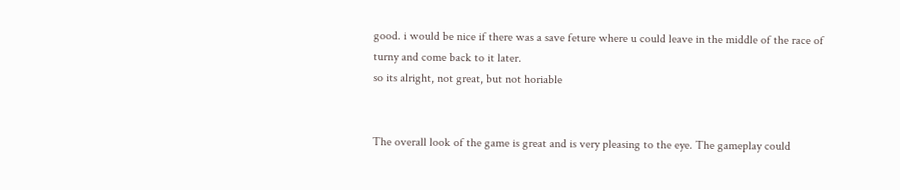good. i would be nice if there was a save feture where u could leave in the middle of the race of turny and come back to it later.
so its alright, not great, but not horiable


The overall look of the game is great and is very pleasing to the eye. The gameplay could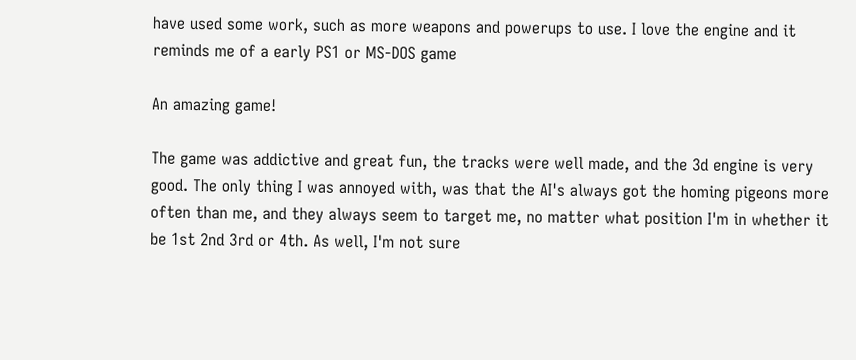have used some work, such as more weapons and powerups to use. I love the engine and it reminds me of a early PS1 or MS-DOS game

An amazing game!

The game was addictive and great fun, the tracks were well made, and the 3d engine is very good. The only thing I was annoyed with, was that the AI's always got the homing pigeons more often than me, and they always seem to target me, no matter what position I'm in whether it be 1st 2nd 3rd or 4th. As well, I'm not sure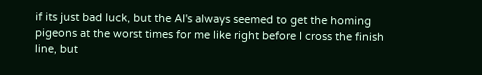if its just bad luck, but the AI's always seemed to get the homing pigeons at the worst times for me like right before I cross the finish line, but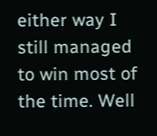either way I still managed to win most of the time. Well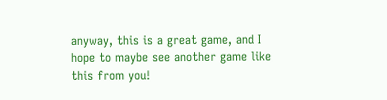anyway, this is a great game, and I hope to maybe see another game like this from you!